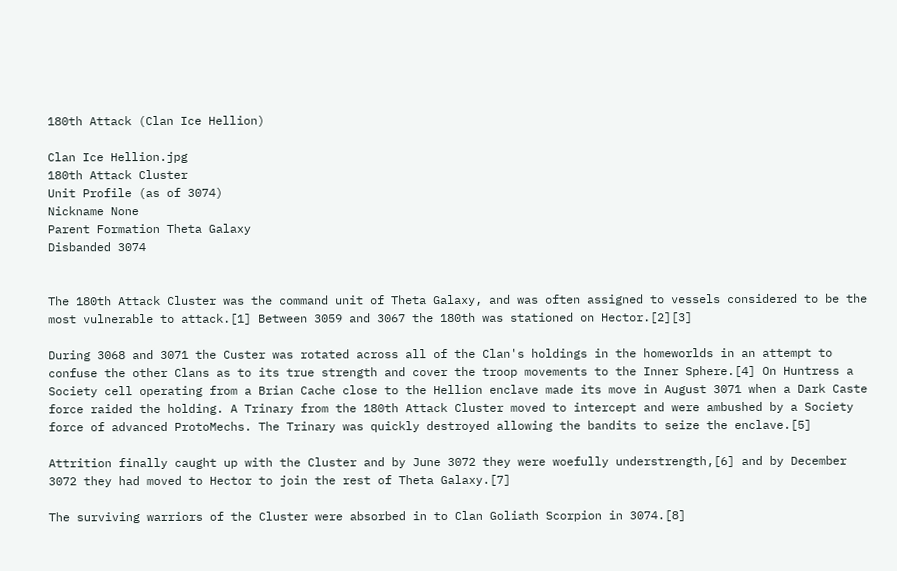180th Attack (Clan Ice Hellion)

Clan Ice Hellion.jpg
180th Attack Cluster
Unit Profile (as of 3074)
Nickname None
Parent Formation Theta Galaxy
Disbanded 3074


The 180th Attack Cluster was the command unit of Theta Galaxy, and was often assigned to vessels considered to be the most vulnerable to attack.[1] Between 3059 and 3067 the 180th was stationed on Hector.[2][3]

During 3068 and 3071 the Custer was rotated across all of the Clan's holdings in the homeworlds in an attempt to confuse the other Clans as to its true strength and cover the troop movements to the Inner Sphere.[4] On Huntress a Society cell operating from a Brian Cache close to the Hellion enclave made its move in August 3071 when a Dark Caste force raided the holding. A Trinary from the 180th Attack Cluster moved to intercept and were ambushed by a Society force of advanced ProtoMechs. The Trinary was quickly destroyed allowing the bandits to seize the enclave.[5]

Attrition finally caught up with the Cluster and by June 3072 they were woefully understrength,[6] and by December 3072 they had moved to Hector to join the rest of Theta Galaxy.[7]

The surviving warriors of the Cluster were absorbed in to Clan Goliath Scorpion in 3074.[8]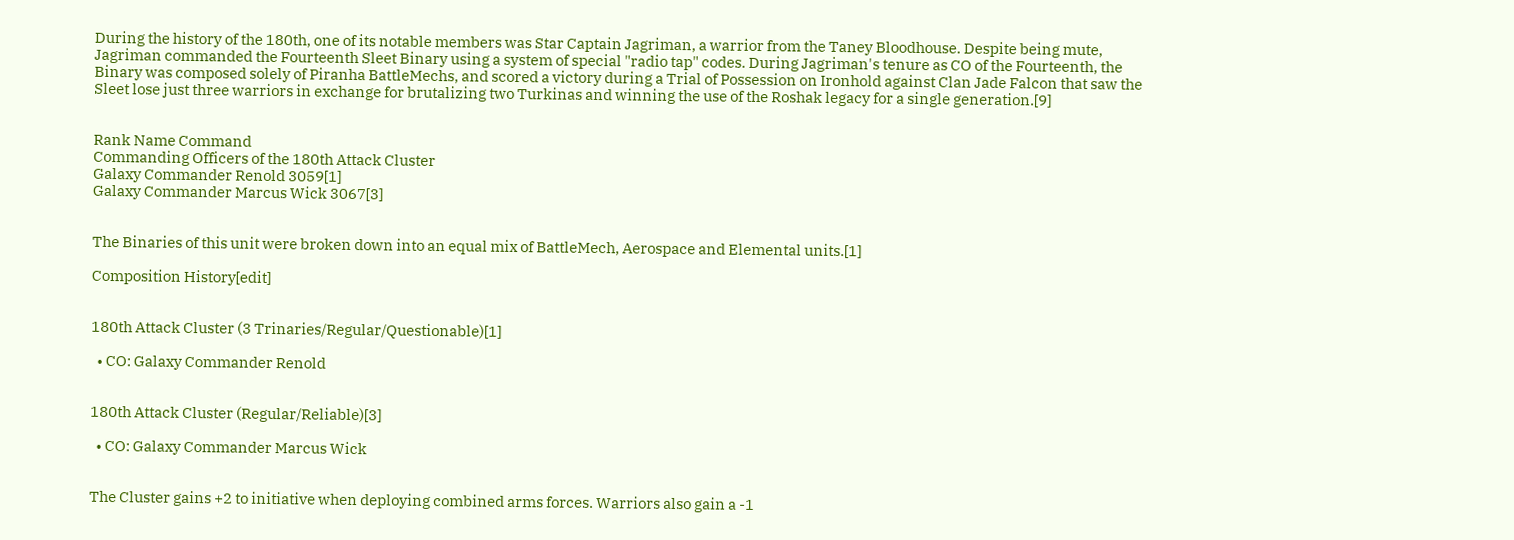During the history of the 180th, one of its notable members was Star Captain Jagriman, a warrior from the Taney Bloodhouse. Despite being mute, Jagriman commanded the Fourteenth Sleet Binary using a system of special "radio tap" codes. During Jagriman's tenure as CO of the Fourteenth, the Binary was composed solely of Piranha BattleMechs, and scored a victory during a Trial of Possession on Ironhold against Clan Jade Falcon that saw the Sleet lose just three warriors in exchange for brutalizing two Turkinas and winning the use of the Roshak legacy for a single generation.[9]


Rank Name Command
Commanding Officers of the 180th Attack Cluster
Galaxy Commander Renold 3059[1]
Galaxy Commander Marcus Wick 3067[3]


The Binaries of this unit were broken down into an equal mix of BattleMech, Aerospace and Elemental units.[1]

Composition History[edit]


180th Attack Cluster (3 Trinaries/Regular/Questionable)[1]

  • CO: Galaxy Commander Renold


180th Attack Cluster (Regular/Reliable)[3]

  • CO: Galaxy Commander Marcus Wick


The Cluster gains +2 to initiative when deploying combined arms forces. Warriors also gain a -1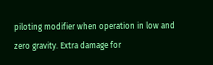piloting modifier when operation in low and zero gravity. Extra damage for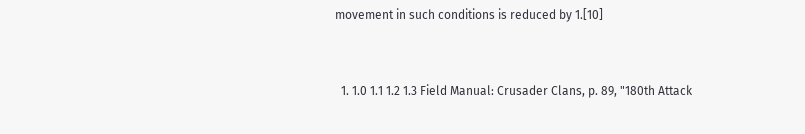movement in such conditions is reduced by 1.[10]


  1. 1.0 1.1 1.2 1.3 Field Manual: Crusader Clans, p. 89, "180th Attack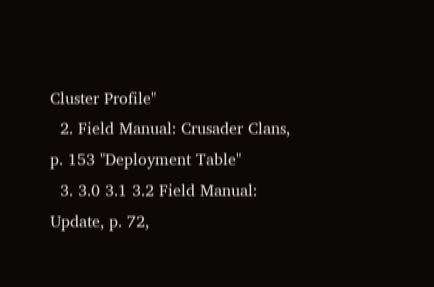Cluster Profile"
  2. Field Manual: Crusader Clans, p. 153 "Deployment Table"
  3. 3.0 3.1 3.2 Field Manual: Update, p. 72,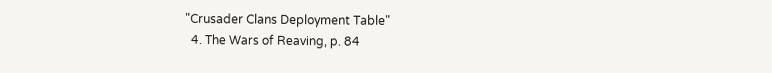"Crusader Clans Deployment Table"
  4. The Wars of Reaving, p. 84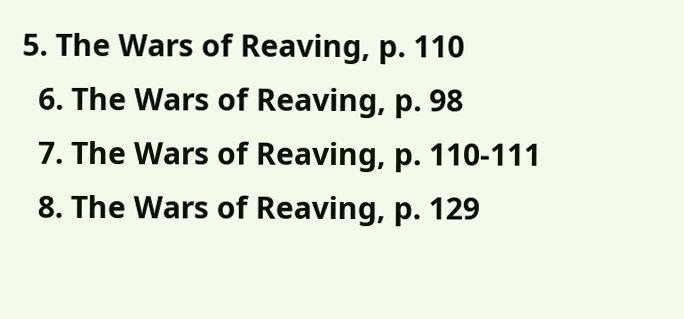5. The Wars of Reaving, p. 110
  6. The Wars of Reaving, p. 98
  7. The Wars of Reaving, p. 110-111
  8. The Wars of Reaving, p. 129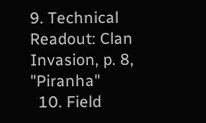9. Technical Readout: Clan Invasion, p. 8, "Piranha"
  10. Field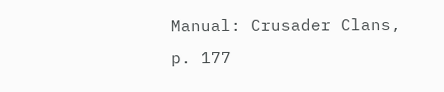Manual: Crusader Clans, p. 177